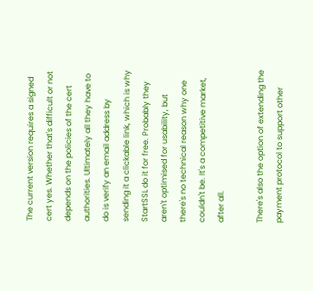The current version requires a signed cert yes. Whether that's difficult or not depends on the policies of the cert authorities. Ultimately all they have to do is verify an email address by sending it a clickable link, which is why StartSSL do it for free. Probably they aren't optimised for usability, but there's no technical reason why one couldn't be. It's a competitive market, after all.

There's also the option of extending the payment protocol to support other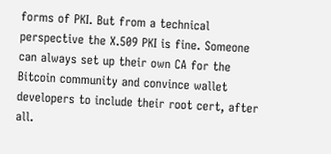forms of PKI. But from a technical perspective the X.509 PKI is fine. Someone can always set up their own CA for the Bitcoin community and convince wallet developers to include their root cert, after all.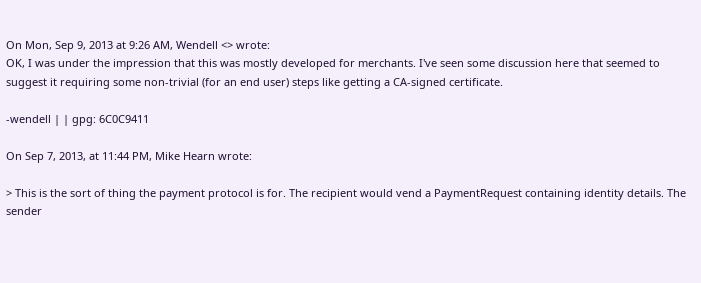On Mon, Sep 9, 2013 at 9:26 AM, Wendell <> wrote:
OK, I was under the impression that this was mostly developed for merchants. I've seen some discussion here that seemed to suggest it requiring some non-trivial (for an end user) steps like getting a CA-signed certificate.

-wendell | | gpg: 6C0C9411

On Sep 7, 2013, at 11:44 PM, Mike Hearn wrote:

> This is the sort of thing the payment protocol is for. The recipient would vend a PaymentRequest containing identity details. The sender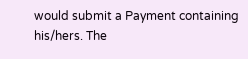would submit a Payment containing his/hers. The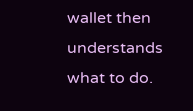wallet then understands what to do.